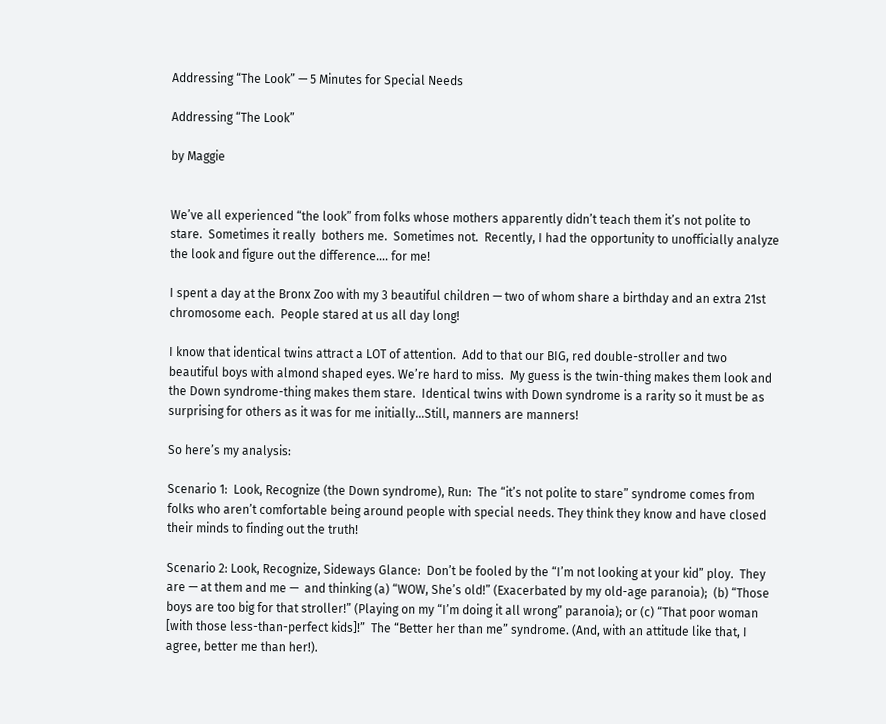Addressing “The Look” — 5 Minutes for Special Needs

Addressing “The Look”

by Maggie


We’ve all experienced “the look” from folks whose mothers apparently didn’t teach them it’s not polite to stare.  Sometimes it really  bothers me.  Sometimes not.  Recently, I had the opportunity to unofficially analyze the look and figure out the difference…. for me!

I spent a day at the Bronx Zoo with my 3 beautiful children — two of whom share a birthday and an extra 21st chromosome each.  People stared at us all day long!

I know that identical twins attract a LOT of attention.  Add to that our BIG, red double-stroller and two beautiful boys with almond shaped eyes. We’re hard to miss.  My guess is the twin-thing makes them look and the Down syndrome-thing makes them stare.  Identical twins with Down syndrome is a rarity so it must be as surprising for others as it was for me initially…Still, manners are manners!

So here’s my analysis:

Scenario 1:  Look, Recognize (the Down syndrome), Run:  The “it’s not polite to stare” syndrome comes from folks who aren’t comfortable being around people with special needs. They think they know and have closed their minds to finding out the truth!

Scenario 2: Look, Recognize, Sideways Glance:  Don’t be fooled by the “I’m not looking at your kid” ploy.  They are — at them and me —  and thinking (a) “WOW, She’s old!” (Exacerbated by my old-age paranoia);  (b) “Those boys are too big for that stroller!” (Playing on my “I’m doing it all wrong” paranoia); or (c) “That poor woman [with those less-than-perfect kids]!”  The “Better her than me” syndrome. (And, with an attitude like that, I agree, better me than her!).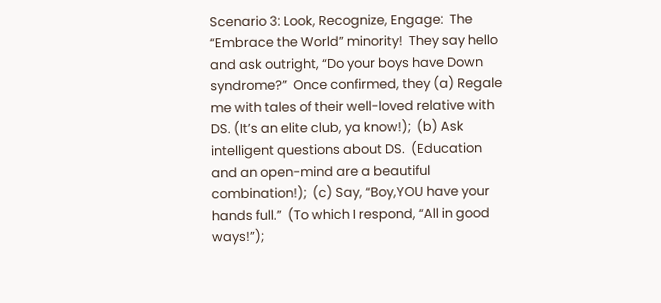Scenario 3: Look, Recognize, Engage:  The “Embrace the World” minority!  They say hello and ask outright, “Do your boys have Down syndrome?”  Once confirmed, they (a) Regale me with tales of their well-loved relative with DS. (It’s an elite club, ya know!);  (b) Ask intelligent questions about DS.  (Education and an open-mind are a beautiful combination!);  (c) Say, “Boy,YOU have your hands full.”  (To which I respond, “All in good ways!”);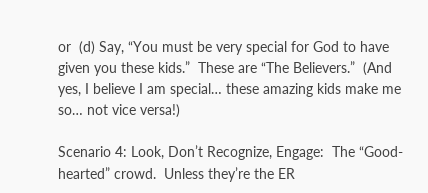or  (d) Say, “You must be very special for God to have given you these kids.”  These are “The Believers.”  (And yes, I believe I am special… these amazing kids make me so… not vice versa!)

Scenario 4: Look, Don’t Recognize, Engage:  The “Good-hearted” crowd.  Unless they’re the ER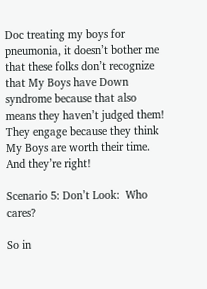Doc treating my boys for pneumonia, it doesn’t bother me that these folks don’t recognize that My Boys have Down syndrome because that also means they haven’t judged them!  They engage because they think My Boys are worth their time.  And they’re right!

Scenario 5: Don’t Look:  Who cares?

So in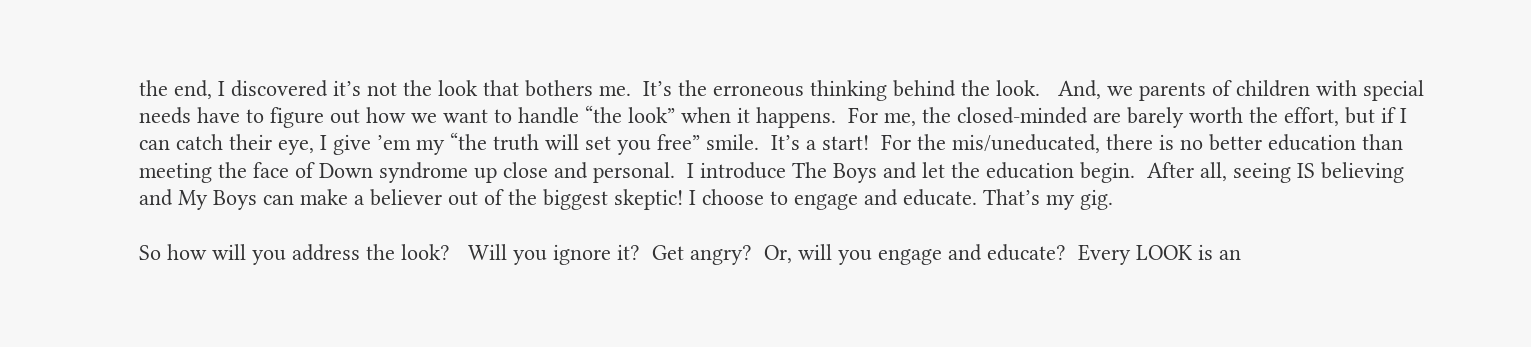the end, I discovered it’s not the look that bothers me.  It’s the erroneous thinking behind the look.   And, we parents of children with special needs have to figure out how we want to handle “the look” when it happens.  For me, the closed-minded are barely worth the effort, but if I can catch their eye, I give ’em my “the truth will set you free” smile.  It’s a start!  For the mis/uneducated, there is no better education than meeting the face of Down syndrome up close and personal.  I introduce The Boys and let the education begin.  After all, seeing IS believing and My Boys can make a believer out of the biggest skeptic! I choose to engage and educate. That’s my gig.

So how will you address the look?   Will you ignore it?  Get angry?  Or, will you engage and educate?  Every LOOK is an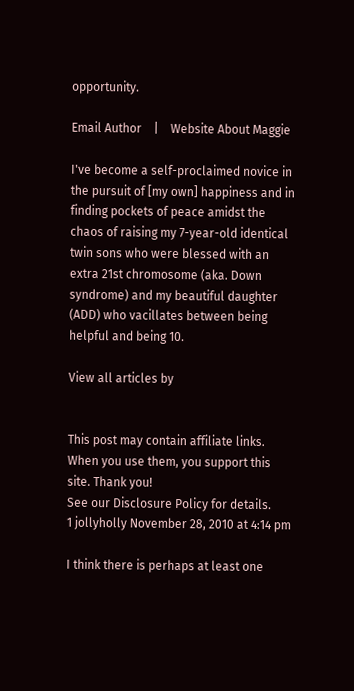opportunity.

Email Author    |    Website About Maggie

I've become a self-proclaimed novice in the pursuit of [my own] happiness and in finding pockets of peace amidst the chaos of raising my 7-year-old identical twin sons who were blessed with an extra 21st chromosome (aka. Down syndrome) and my beautiful daughter (ADD) who vacillates between being helpful and being 10.

View all articles by


This post may contain affiliate links. When you use them, you support this site. Thank you!
See our Disclosure Policy for details.
1 jollyholly November 28, 2010 at 4:14 pm

I think there is perhaps at least one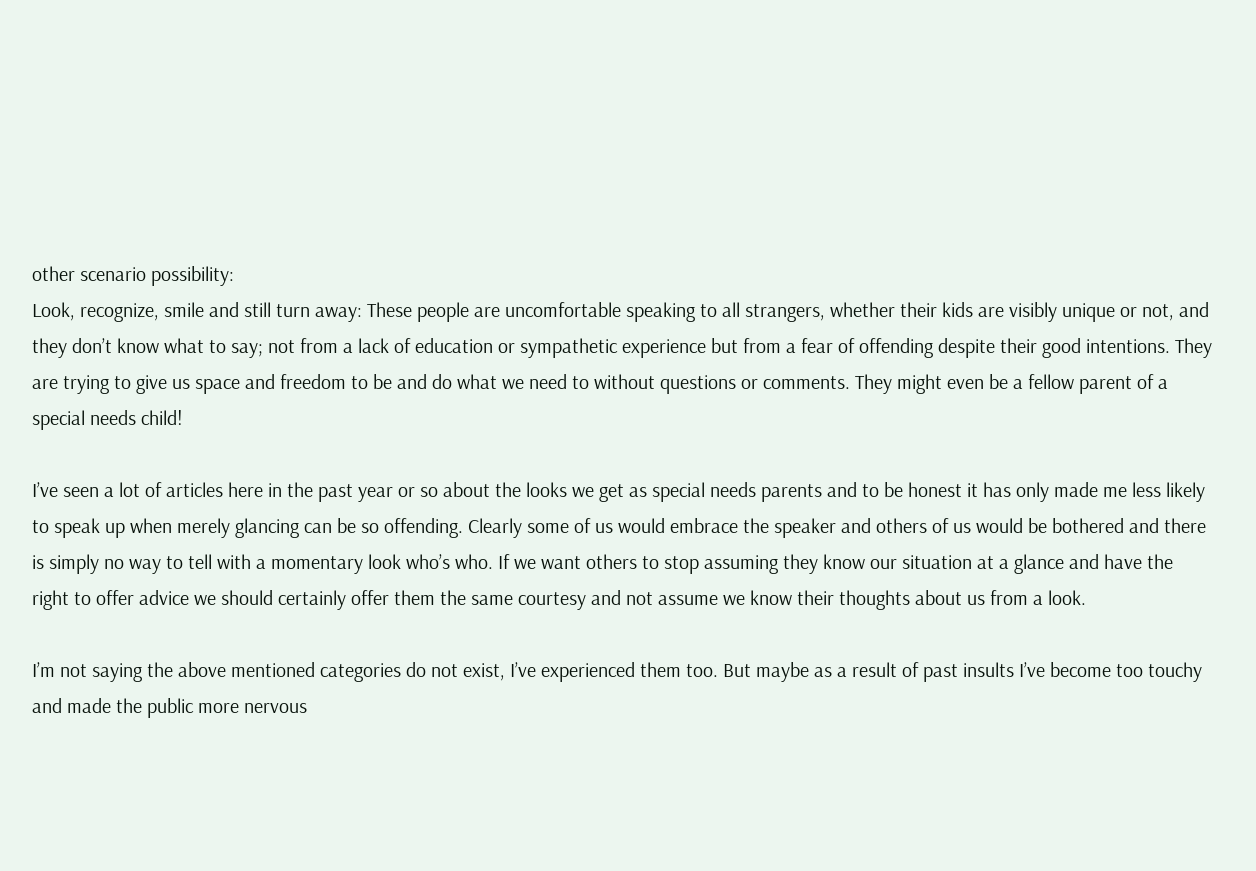other scenario possibility:
Look, recognize, smile and still turn away: These people are uncomfortable speaking to all strangers, whether their kids are visibly unique or not, and they don’t know what to say; not from a lack of education or sympathetic experience but from a fear of offending despite their good intentions. They are trying to give us space and freedom to be and do what we need to without questions or comments. They might even be a fellow parent of a special needs child!

I’ve seen a lot of articles here in the past year or so about the looks we get as special needs parents and to be honest it has only made me less likely to speak up when merely glancing can be so offending. Clearly some of us would embrace the speaker and others of us would be bothered and there is simply no way to tell with a momentary look who’s who. If we want others to stop assuming they know our situation at a glance and have the right to offer advice we should certainly offer them the same courtesy and not assume we know their thoughts about us from a look.

I’m not saying the above mentioned categories do not exist, I’ve experienced them too. But maybe as a result of past insults I’ve become too touchy and made the public more nervous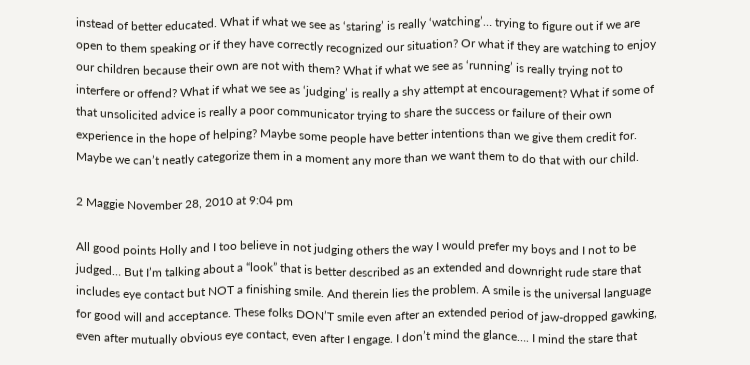instead of better educated. What if what we see as ‘staring’ is really ‘watching’… trying to figure out if we are open to them speaking or if they have correctly recognized our situation? Or what if they are watching to enjoy our children because their own are not with them? What if what we see as ‘running’ is really trying not to interfere or offend? What if what we see as ‘judging’ is really a shy attempt at encouragement? What if some of that unsolicited advice is really a poor communicator trying to share the success or failure of their own experience in the hope of helping? Maybe some people have better intentions than we give them credit for. Maybe we can’t neatly categorize them in a moment any more than we want them to do that with our child.

2 Maggie November 28, 2010 at 9:04 pm

All good points Holly and I too believe in not judging others the way I would prefer my boys and I not to be judged… But I’m talking about a “look” that is better described as an extended and downright rude stare that includes eye contact but NOT a finishing smile. And therein lies the problem. A smile is the universal language for good will and acceptance. These folks DON’T smile even after an extended period of jaw-dropped gawking, even after mutually obvious eye contact, even after I engage. I don’t mind the glance…. I mind the stare that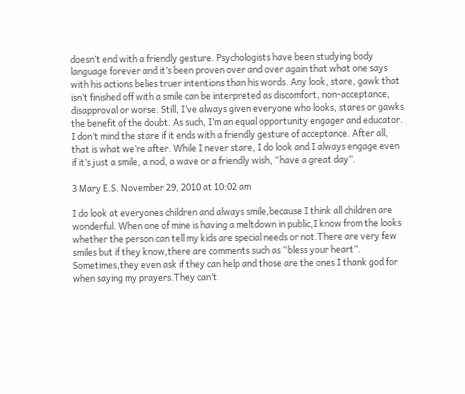doesn’t end with a friendly gesture. Psychologists have been studying body language forever and it’s been proven over and over again that what one says with his actions belies truer intentions than his words. Any look, stare, gawk that isn’t finished off with a smile can be interpreted as discomfort, non-acceptance, disapproval or worse. Still, I’ve always given everyone who looks, stares or gawks the benefit of the doubt. As such, I’m an equal opportunity engager and educator. I don’t mind the stare if it ends with a friendly gesture of acceptance. After all, that is what we’re after. While I never stare, I do look and I always engage even if it’s just a smile, a nod, a wave or a friendly wish, “have a great day”.

3 Mary E.S. November 29, 2010 at 10:02 am

I do look at everyones children and always smile,because I think all children are wonderful. When one of mine is having a meltdown in public,I know from the looks whether the person can tell my kids are special needs or not.There are very few smiles but if they know,there are comments such as “bless your heart”. Sometimes,they even ask if they can help and those are the ones I thank god for when saying my prayers.They can’t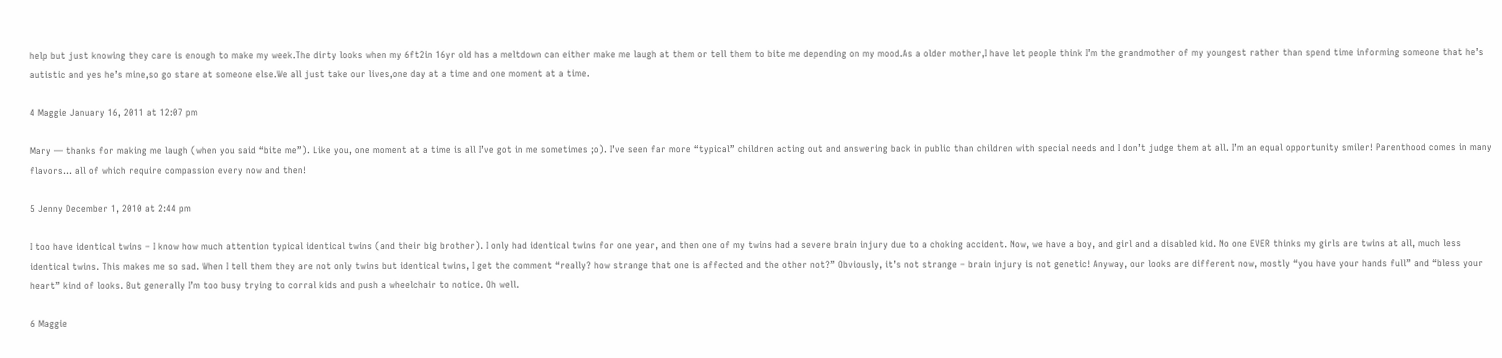help but just knowing they care is enough to make my week.The dirty looks when my 6ft2in 16yr old has a meltdown can either make me laugh at them or tell them to bite me depending on my mood.As a older mother,I have let people think I’m the grandmother of my youngest rather than spend time informing someone that he’s autistic and yes he’s mine,so go stare at someone else.We all just take our lives,one day at a time and one moment at a time.

4 Maggie January 16, 2011 at 12:07 pm

Mary — thanks for making me laugh (when you said “bite me”). Like you, one moment at a time is all I’ve got in me sometimes ;o). I’ve seen far more “typical” children acting out and answering back in public than children with special needs and I don’t judge them at all. I’m an equal opportunity smiler! Parenthood comes in many flavors… all of which require compassion every now and then!

5 Jenny December 1, 2010 at 2:44 pm

I too have identical twins – I know how much attention typical identical twins (and their big brother). I only had identical twins for one year, and then one of my twins had a severe brain injury due to a choking accident. Now, we have a boy, and girl and a disabled kid. No one EVER thinks my girls are twins at all, much less identical twins. This makes me so sad. When I tell them they are not only twins but identical twins, I get the comment “really? how strange that one is affected and the other not?” Obviously, it’s not strange – brain injury is not genetic! Anyway, our looks are different now, mostly “you have your hands full” and “bless your heart” kind of looks. But generally I’m too busy trying to corral kids and push a wheelchair to notice. Oh well.

6 Maggie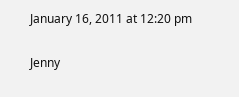January 16, 2011 at 12:20 pm

Jenny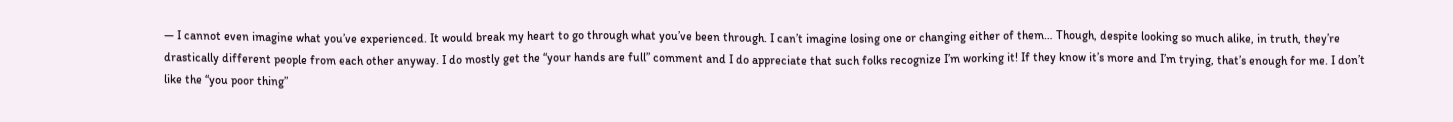— I cannot even imagine what you’ve experienced. It would break my heart to go through what you’ve been through. I can’t imagine losing one or changing either of them… Though, despite looking so much alike, in truth, they’re drastically different people from each other anyway. I do mostly get the “your hands are full” comment and I do appreciate that such folks recognize I’m working it! If they know it’s more and I’m trying, that’s enough for me. I don’t like the “you poor thing”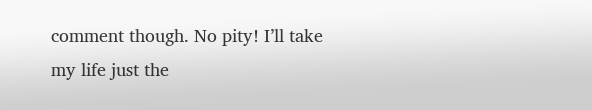comment though. No pity! I’ll take my life just the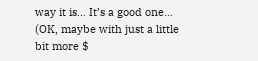way it is… It’s a good one… (OK, maybe with just a little bit more $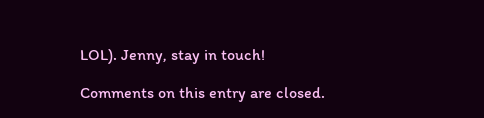LOL). Jenny, stay in touch!

Comments on this entry are closed.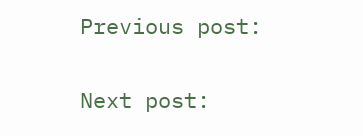Previous post:

Next post: